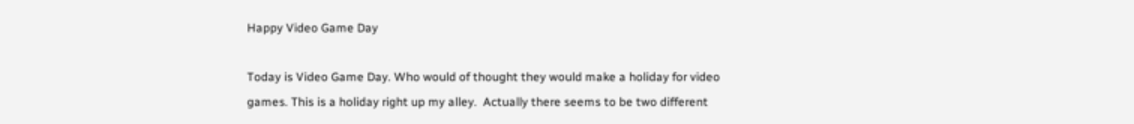Happy Video Game Day

Today is Video Game Day. Who would of thought they would make a holiday for video games. This is a holiday right up my alley.  Actually there seems to be two different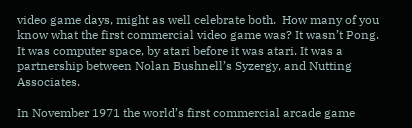video game days, might as well celebrate both.  How many of you know what the first commercial video game was? It wasn’t Pong. It was computer space, by atari before it was atari. It was a partnership between Nolan Bushnell’s Syzergy, and Nutting Associates.

In November 1971 the world’s first commercial arcade game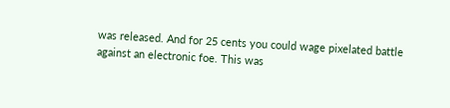was released. And for 25 cents you could wage pixelated battle against an electronic foe. This was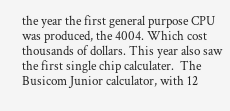the year the first general purpose CPU was produced, the 4004. Which cost thousands of dollars. This year also saw the first single chip calculater.  The Busicom Junior calculator, with 12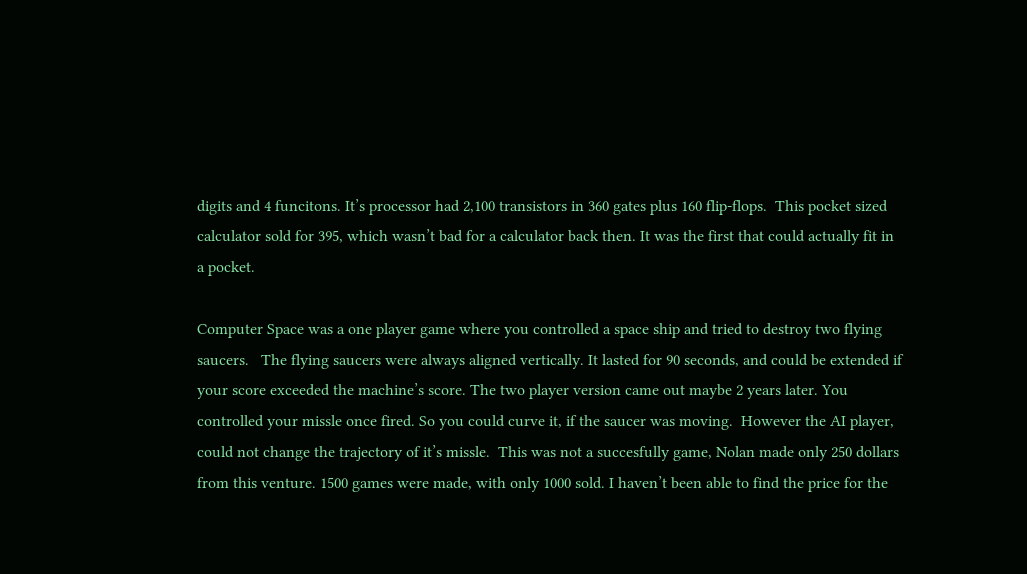digits and 4 funcitons. It’s processor had 2,100 transistors in 360 gates plus 160 flip-flops.  This pocket sized calculator sold for 395, which wasn’t bad for a calculator back then. It was the first that could actually fit in a pocket.

Computer Space was a one player game where you controlled a space ship and tried to destroy two flying saucers.   The flying saucers were always aligned vertically. It lasted for 90 seconds, and could be extended if your score exceeded the machine’s score. The two player version came out maybe 2 years later. You controlled your missle once fired. So you could curve it, if the saucer was moving.  However the AI player, could not change the trajectory of it’s missle.  This was not a succesfully game, Nolan made only 250 dollars from this venture. 1500 games were made, with only 1000 sold. I haven’t been able to find the price for the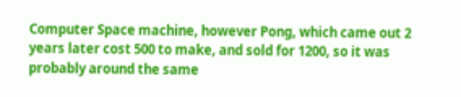Computer Space machine, however Pong, which came out 2 years later cost 500 to make, and sold for 1200, so it was probably around the same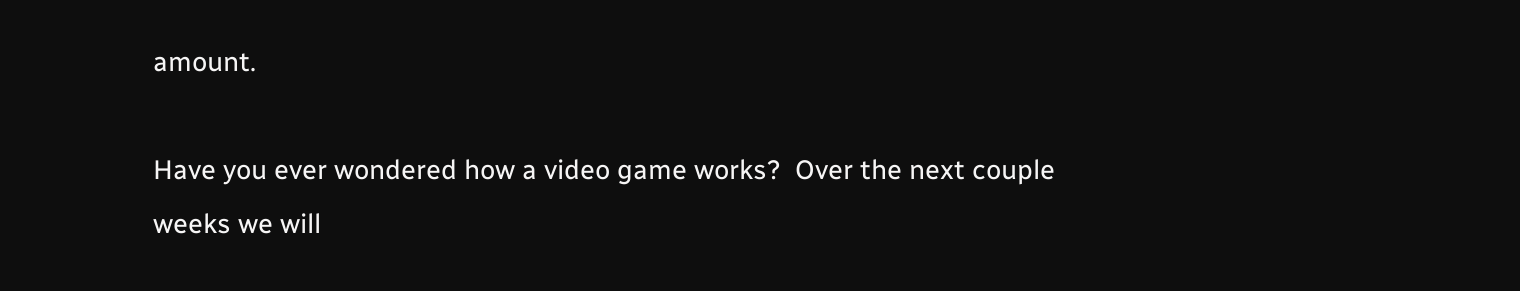amount.

Have you ever wondered how a video game works?  Over the next couple weeks we will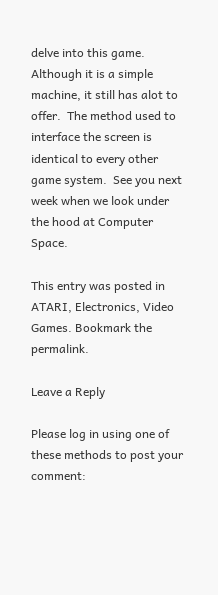delve into this game.  Although it is a simple machine, it still has alot to offer.  The method used to interface the screen is identical to every other game system.  See you next week when we look under the hood at Computer Space.

This entry was posted in ATARI, Electronics, Video Games. Bookmark the permalink.

Leave a Reply

Please log in using one of these methods to post your comment: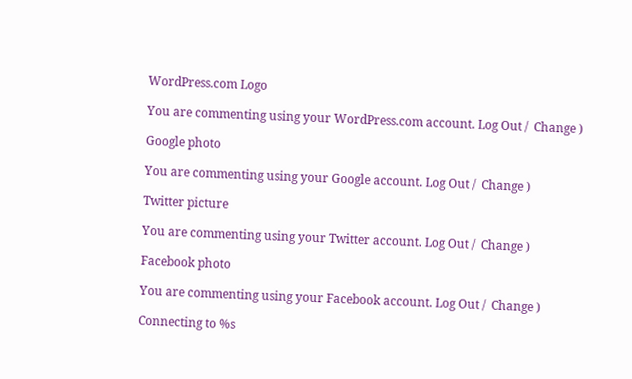WordPress.com Logo

You are commenting using your WordPress.com account. Log Out /  Change )

Google photo

You are commenting using your Google account. Log Out /  Change )

Twitter picture

You are commenting using your Twitter account. Log Out /  Change )

Facebook photo

You are commenting using your Facebook account. Log Out /  Change )

Connecting to %s